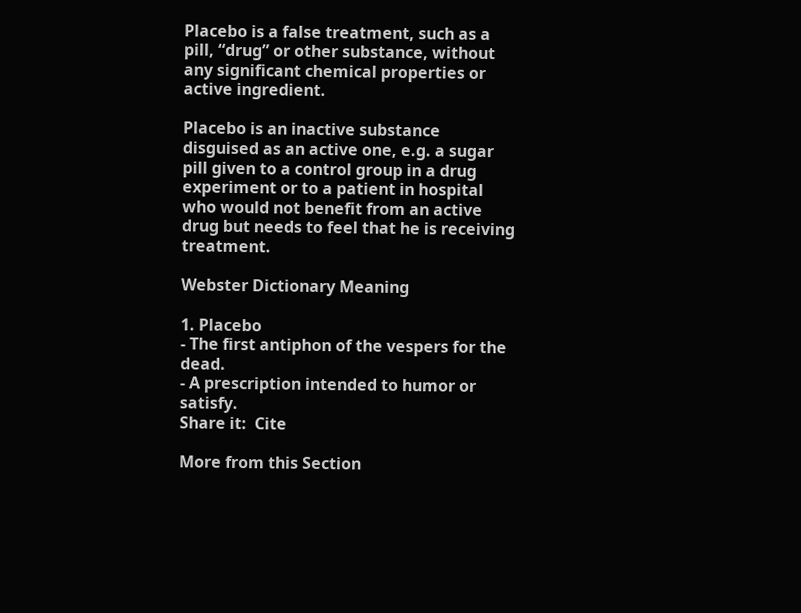Placebo is a false treatment, such as a pill, “drug” or other substance, without any significant chemical properties or active ingredient.

Placebo is an inactive substance disguised as an active one, e.g. a sugar pill given to a control group in a drug experiment or to a patient in hospital who would not benefit from an active drug but needs to feel that he is receiving treatment.

Webster Dictionary Meaning

1. Placebo
- The first antiphon of the vespers for the dead.
- A prescription intended to humor or satisfy.
Share it:  Cite

More from this Section